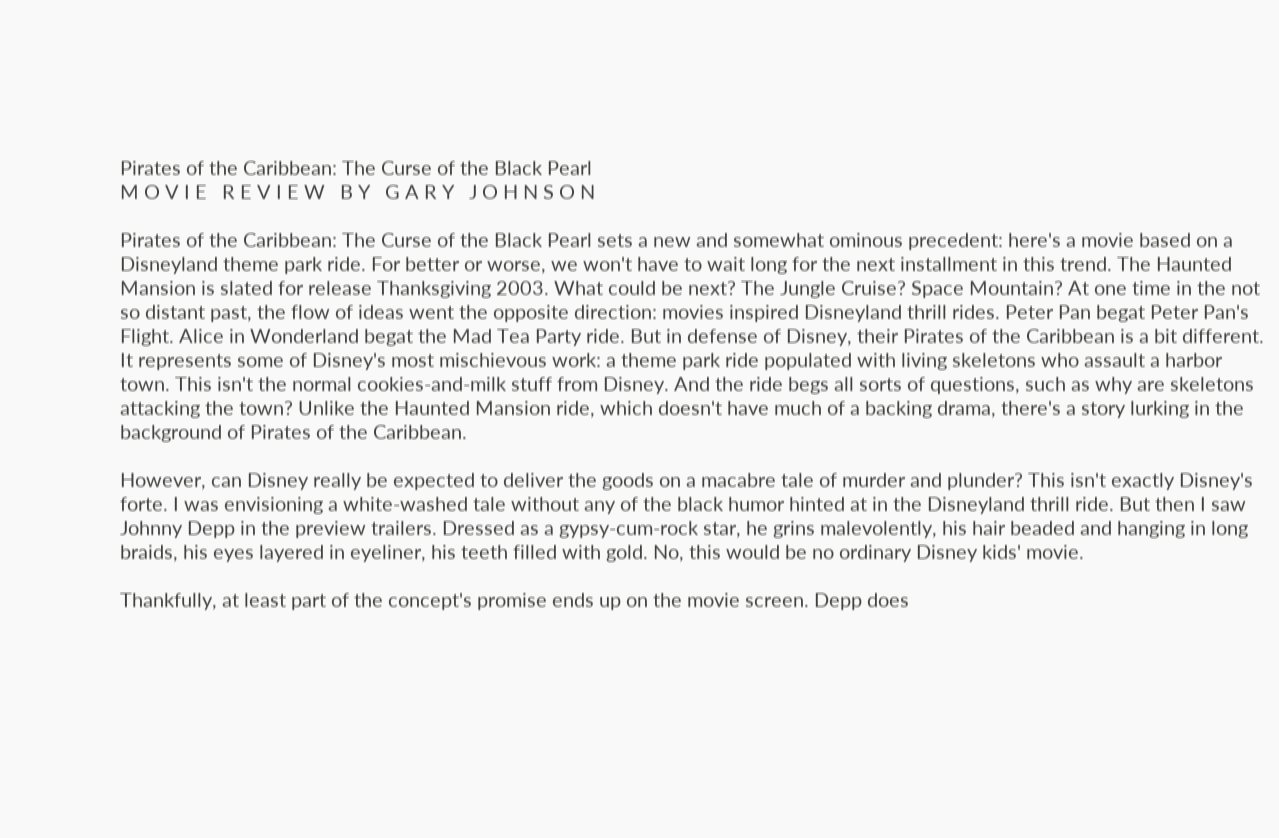Pirates of the Caribbean: The Curse of the Black Pearl
M O V I E   R E V I E W   B Y   G A R Y   J O H N S O N

Pirates of the Caribbean: The Curse of the Black Pearl sets a new and somewhat ominous precedent: here's a movie based on a Disneyland theme park ride. For better or worse, we won't have to wait long for the next installment in this trend. The Haunted Mansion is slated for release Thanksgiving 2003. What could be next? The Jungle Cruise? Space Mountain? At one time in the not so distant past, the flow of ideas went the opposite direction: movies inspired Disneyland thrill rides. Peter Pan begat Peter Pan's Flight. Alice in Wonderland begat the Mad Tea Party ride. But in defense of Disney, their Pirates of the Caribbean is a bit different. It represents some of Disney's most mischievous work: a theme park ride populated with living skeletons who assault a harbor town. This isn't the normal cookies-and-milk stuff from Disney. And the ride begs all sorts of questions, such as why are skeletons attacking the town? Unlike the Haunted Mansion ride, which doesn't have much of a backing drama, there's a story lurking in the background of Pirates of the Caribbean.

However, can Disney really be expected to deliver the goods on a macabre tale of murder and plunder? This isn't exactly Disney's forte. I was envisioning a white-washed tale without any of the black humor hinted at in the Disneyland thrill ride. But then I saw Johnny Depp in the preview trailers. Dressed as a gypsy-cum-rock star, he grins malevolently, his hair beaded and hanging in long braids, his eyes layered in eyeliner, his teeth filled with gold. No, this would be no ordinary Disney kids' movie.

Thankfully, at least part of the concept's promise ends up on the movie screen. Depp does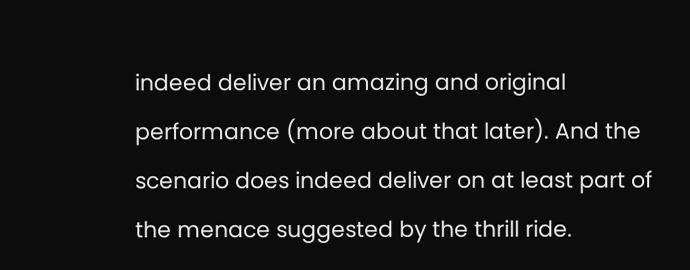indeed deliver an amazing and original performance (more about that later). And the scenario does indeed deliver on at least part of the menace suggested by the thrill ride.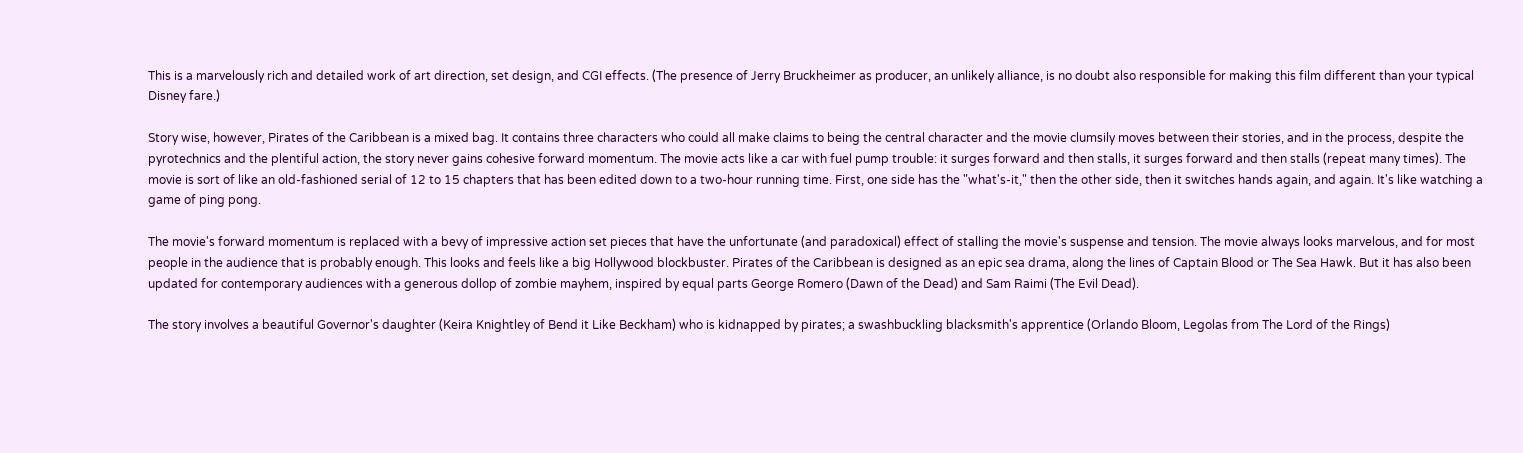This is a marvelously rich and detailed work of art direction, set design, and CGI effects. (The presence of Jerry Bruckheimer as producer, an unlikely alliance, is no doubt also responsible for making this film different than your typical Disney fare.)

Story wise, however, Pirates of the Caribbean is a mixed bag. It contains three characters who could all make claims to being the central character and the movie clumsily moves between their stories, and in the process, despite the pyrotechnics and the plentiful action, the story never gains cohesive forward momentum. The movie acts like a car with fuel pump trouble: it surges forward and then stalls, it surges forward and then stalls (repeat many times). The movie is sort of like an old-fashioned serial of 12 to 15 chapters that has been edited down to a two-hour running time. First, one side has the "what's-it," then the other side, then it switches hands again, and again. It's like watching a game of ping pong.

The movie's forward momentum is replaced with a bevy of impressive action set pieces that have the unfortunate (and paradoxical) effect of stalling the movie's suspense and tension. The movie always looks marvelous, and for most people in the audience that is probably enough. This looks and feels like a big Hollywood blockbuster. Pirates of the Caribbean is designed as an epic sea drama, along the lines of Captain Blood or The Sea Hawk. But it has also been updated for contemporary audiences with a generous dollop of zombie mayhem, inspired by equal parts George Romero (Dawn of the Dead) and Sam Raimi (The Evil Dead).

The story involves a beautiful Governor's daughter (Keira Knightley of Bend it Like Beckham) who is kidnapped by pirates; a swashbuckling blacksmith's apprentice (Orlando Bloom, Legolas from The Lord of the Rings)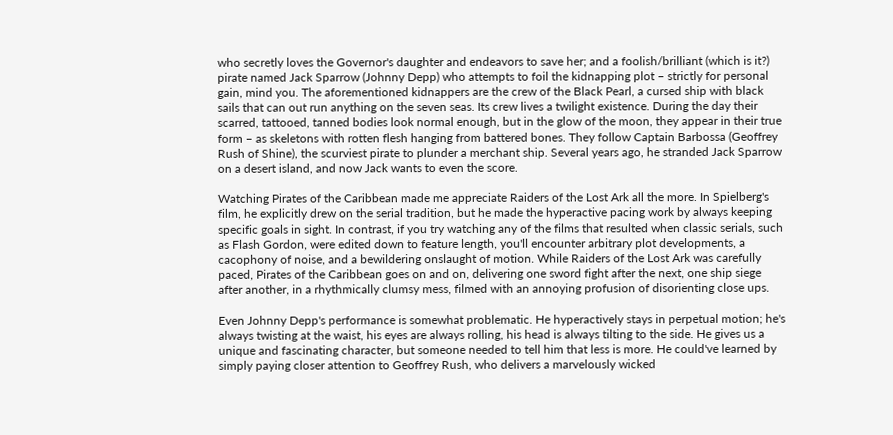who secretly loves the Governor's daughter and endeavors to save her; and a foolish/brilliant (which is it?) pirate named Jack Sparrow (Johnny Depp) who attempts to foil the kidnapping plot – strictly for personal gain, mind you. The aforementioned kidnappers are the crew of the Black Pearl, a cursed ship with black sails that can out run anything on the seven seas. Its crew lives a twilight existence. During the day their scarred, tattooed, tanned bodies look normal enough, but in the glow of the moon, they appear in their true form – as skeletons with rotten flesh hanging from battered bones. They follow Captain Barbossa (Geoffrey Rush of Shine), the scurviest pirate to plunder a merchant ship. Several years ago, he stranded Jack Sparrow on a desert island, and now Jack wants to even the score.

Watching Pirates of the Caribbean made me appreciate Raiders of the Lost Ark all the more. In Spielberg's film, he explicitly drew on the serial tradition, but he made the hyperactive pacing work by always keeping specific goals in sight. In contrast, if you try watching any of the films that resulted when classic serials, such as Flash Gordon, were edited down to feature length, you'll encounter arbitrary plot developments, a cacophony of noise, and a bewildering onslaught of motion. While Raiders of the Lost Ark was carefully paced, Pirates of the Caribbean goes on and on, delivering one sword fight after the next, one ship siege after another, in a rhythmically clumsy mess, filmed with an annoying profusion of disorienting close ups.

Even Johnny Depp's performance is somewhat problematic. He hyperactively stays in perpetual motion; he's always twisting at the waist, his eyes are always rolling, his head is always tilting to the side. He gives us a unique and fascinating character, but someone needed to tell him that less is more. He could've learned by simply paying closer attention to Geoffrey Rush, who delivers a marvelously wicked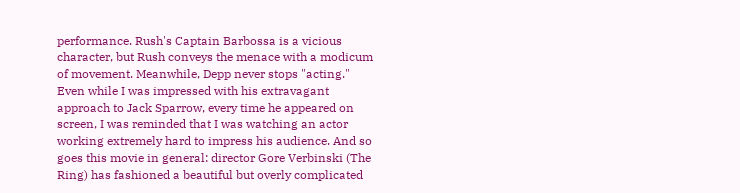performance. Rush's Captain Barbossa is a vicious character, but Rush conveys the menace with a modicum of movement. Meanwhile, Depp never stops "acting." Even while I was impressed with his extravagant approach to Jack Sparrow, every time he appeared on screen, I was reminded that I was watching an actor working extremely hard to impress his audience. And so goes this movie in general: director Gore Verbinski (The Ring) has fashioned a beautiful but overly complicated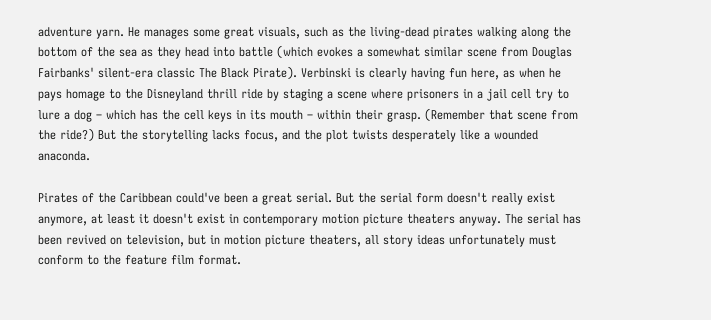adventure yarn. He manages some great visuals, such as the living-dead pirates walking along the bottom of the sea as they head into battle (which evokes a somewhat similar scene from Douglas Fairbanks' silent-era classic The Black Pirate). Verbinski is clearly having fun here, as when he pays homage to the Disneyland thrill ride by staging a scene where prisoners in a jail cell try to lure a dog – which has the cell keys in its mouth – within their grasp. (Remember that scene from the ride?) But the storytelling lacks focus, and the plot twists desperately like a wounded anaconda.

Pirates of the Caribbean could've been a great serial. But the serial form doesn't really exist anymore, at least it doesn't exist in contemporary motion picture theaters anyway. The serial has been revived on television, but in motion picture theaters, all story ideas unfortunately must conform to the feature film format.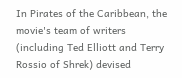In Pirates of the Caribbean, the movie's team of writers (including Ted Elliott and Terry Rossio of Shrek) devised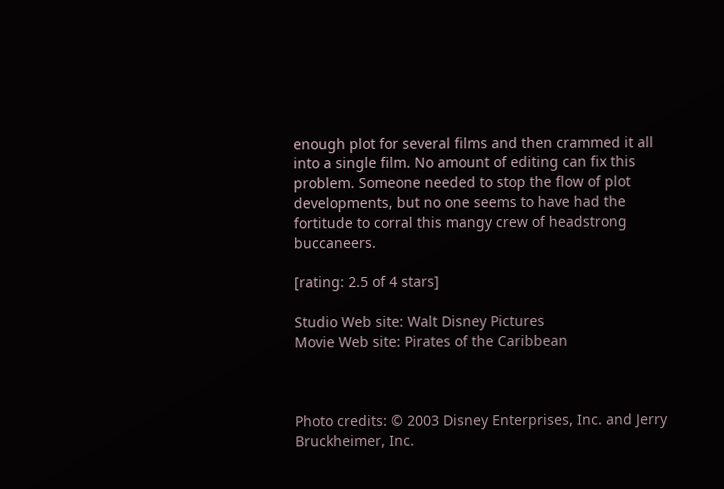enough plot for several films and then crammed it all into a single film. No amount of editing can fix this problem. Someone needed to stop the flow of plot developments, but no one seems to have had the fortitude to corral this mangy crew of headstrong buccaneers.

[rating: 2.5 of 4 stars]

Studio Web site: Walt Disney Pictures
Movie Web site: Pirates of the Caribbean



Photo credits: © 2003 Disney Enterprises, Inc. and Jerry Bruckheimer, Inc.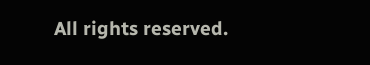All rights reserved.